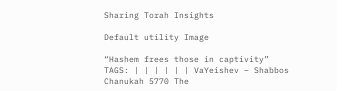Sharing Torah Insights

Default utility Image

“Hashem frees those in captivity” TAGS: | | | | | | VaYeishev – Shabbos Chanukah 5770 The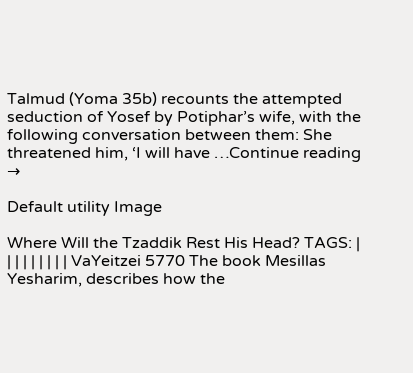Talmud (Yoma 35b) recounts the attempted seduction of Yosef by Potiphar’s wife, with the following conversation between them: She threatened him, ‘I will have …Continue reading →

Default utility Image

Where Will the Tzaddik Rest His Head? TAGS: | | | | | | | | | VaYeitzei 5770 The book Mesillas Yesharim, describes how the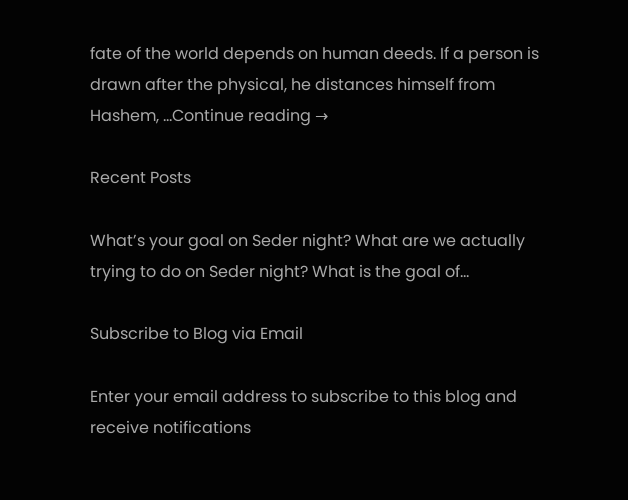fate of the world depends on human deeds. If a person is drawn after the physical, he distances himself from Hashem, …Continue reading →

Recent Posts

What’s your goal on Seder night? What are we actually trying to do on Seder night? What is the goal of...

Subscribe to Blog via Email

Enter your email address to subscribe to this blog and receive notifications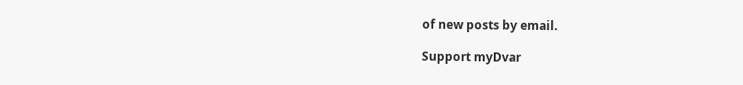of new posts by email.

Support myDvar